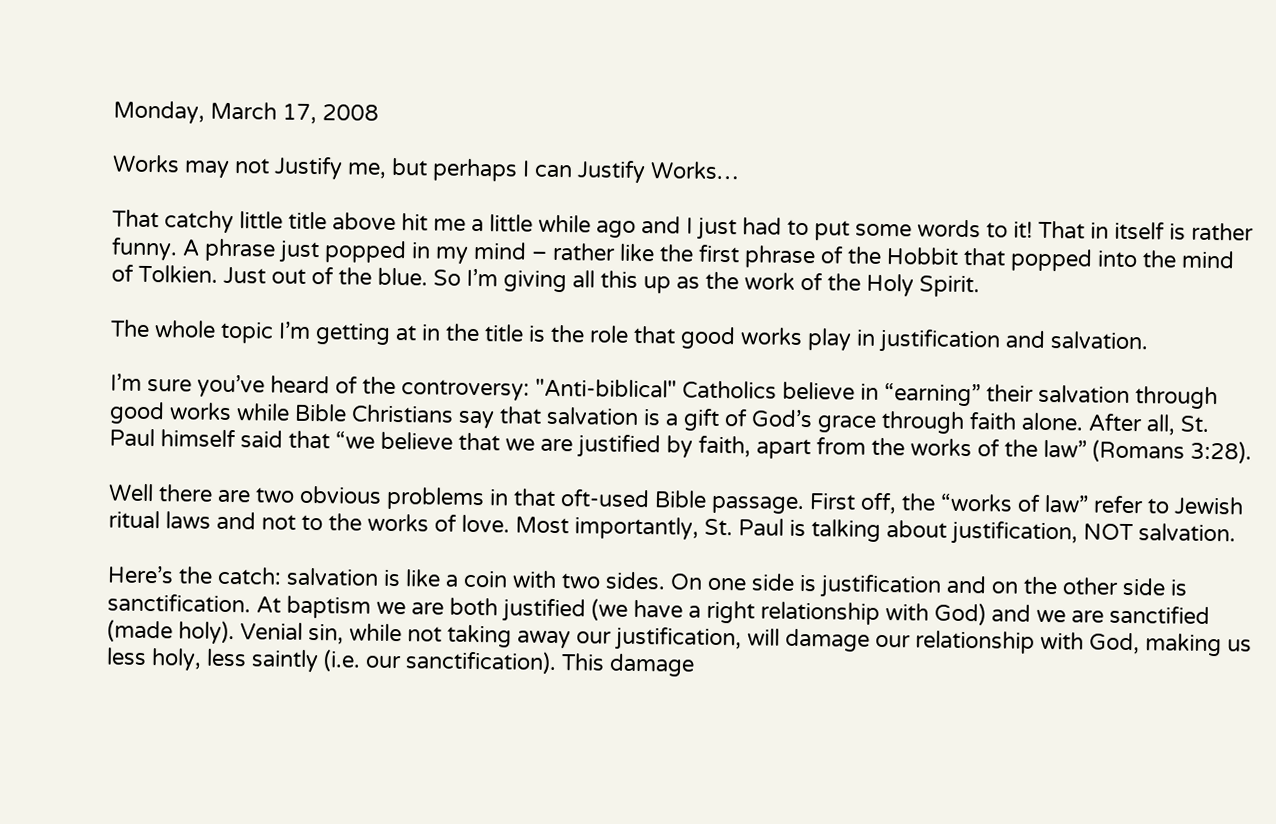Monday, March 17, 2008

Works may not Justify me, but perhaps I can Justify Works…

That catchy little title above hit me a little while ago and I just had to put some words to it! That in itself is rather funny. A phrase just popped in my mind – rather like the first phrase of the Hobbit that popped into the mind of Tolkien. Just out of the blue. So I’m giving all this up as the work of the Holy Spirit.

The whole topic I’m getting at in the title is the role that good works play in justification and salvation.

I’m sure you’ve heard of the controversy: "Anti-biblical" Catholics believe in “earning” their salvation through good works while Bible Christians say that salvation is a gift of God’s grace through faith alone. After all, St. Paul himself said that “we believe that we are justified by faith, apart from the works of the law” (Romans 3:28).

Well there are two obvious problems in that oft-used Bible passage. First off, the “works of law” refer to Jewish ritual laws and not to the works of love. Most importantly, St. Paul is talking about justification, NOT salvation.

Here’s the catch: salvation is like a coin with two sides. On one side is justification and on the other side is sanctification. At baptism we are both justified (we have a right relationship with God) and we are sanctified (made holy). Venial sin, while not taking away our justification, will damage our relationship with God, making us less holy, less saintly (i.e. our sanctification). This damage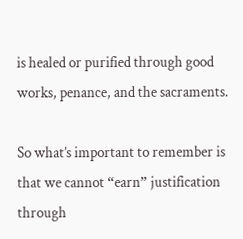is healed or purified through good works, penance, and the sacraments.

So what’s important to remember is that we cannot “earn” justification through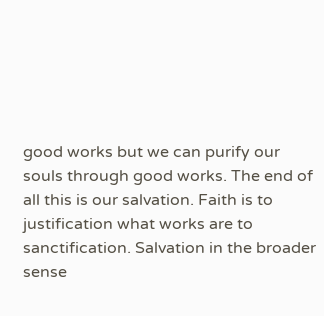good works but we can purify our souls through good works. The end of all this is our salvation. Faith is to justification what works are to sanctification. Salvation in the broader sense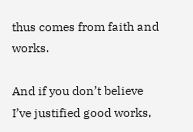thus comes from faith and works.

And if you don’t believe I’ve justified good works,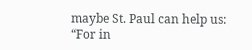maybe St. Paul can help us: “For in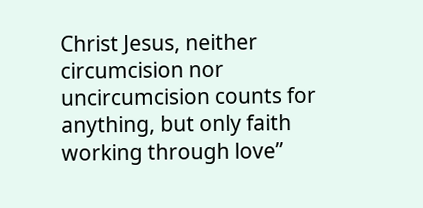Christ Jesus, neither circumcision nor uncircumcision counts for anything, but only faith working through love”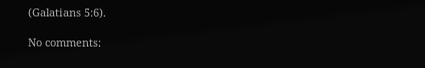(Galatians 5:6).

No comments: